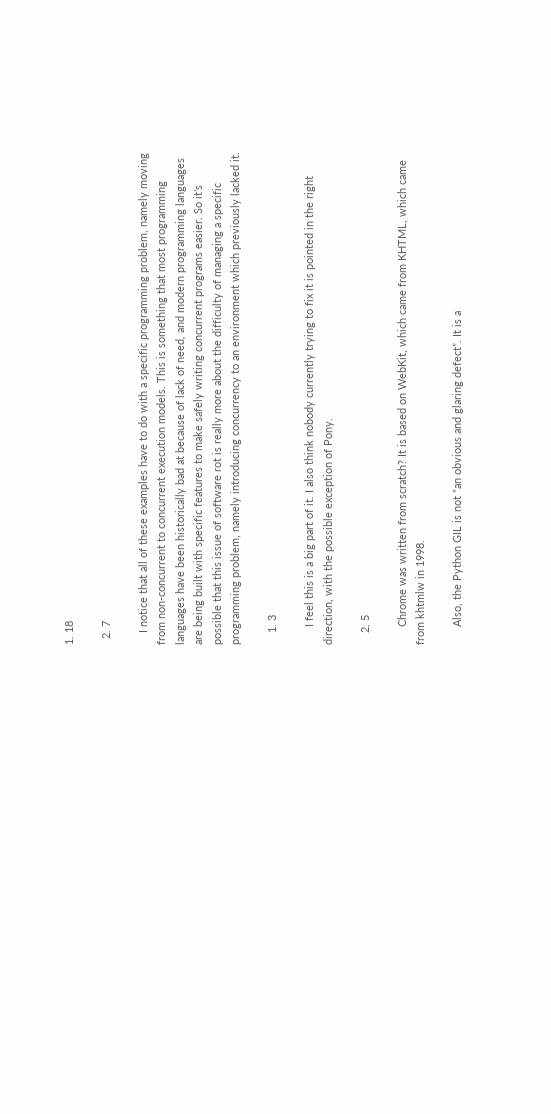1. 18

  2. 7

    I notice that all of these examples have to do with a specific programming problem, namely moving from non-concurrent to concurrent execution models. This is something that most programming languages have been historically bad at because of lack of need, and modern programming languages are being built with specific features to make safely writing concurrent programs easier. So it’s possible that this issue of software rot is really more about the difficulty of managing a specific programming problem, namely introducing concurrency to an environment which previously lacked it.

    1. 3

      I feel this is a big part of it. I also think nobody currently trying to fix it is pointed in the right direction, with the possible exception of Pony.

    2. 5

      Chrome was written from scratch? It is based on WebKit, which came from KHTML, which came from khtmlw in 1998.

      Also, the Python GIL is not “an obvious and glaring defect”. It is a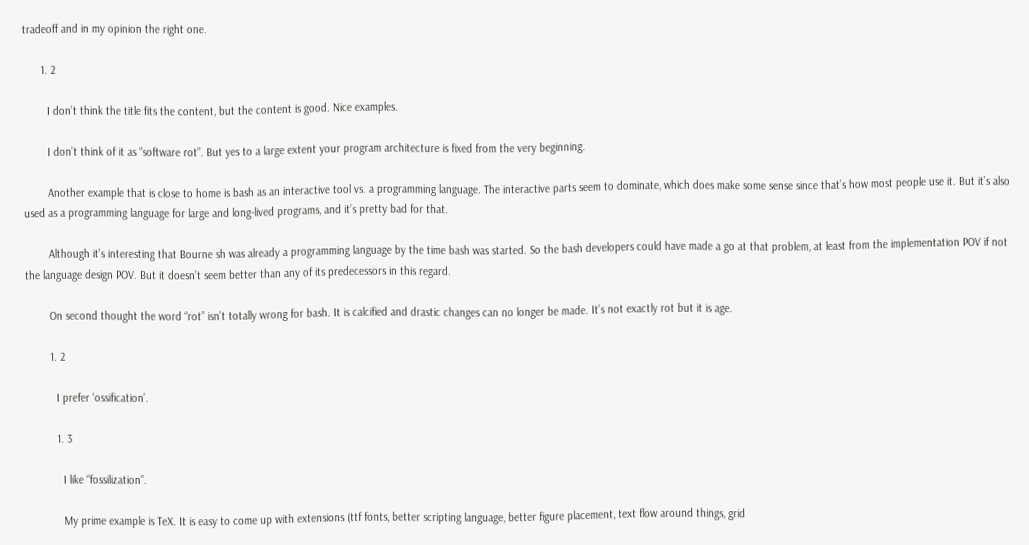tradeoff and in my opinion the right one.

      1. 2

        I don’t think the title fits the content, but the content is good. Nice examples.

        I don’t think of it as “software rot”. But yes to a large extent your program architecture is fixed from the very beginning.

        Another example that is close to home is bash as an interactive tool vs. a programming language. The interactive parts seem to dominate, which does make some sense since that’s how most people use it. But it’s also used as a programming language for large and long-lived programs, and it’s pretty bad for that.

        Although it’s interesting that Bourne sh was already a programming language by the time bash was started. So the bash developers could have made a go at that problem, at least from the implementation POV if not the language design POV. But it doesn’t seem better than any of its predecessors in this regard.

        On second thought the word “rot” isn’t totally wrong for bash. It is calcified and drastic changes can no longer be made. It’s not exactly rot but it is age.

        1. 2

          I prefer ‘ossification’.

          1. 3

            I like “fossilization”.

            My prime example is TeX. It is easy to come up with extensions (ttf fonts, better scripting language, better figure placement, text flow around things, grid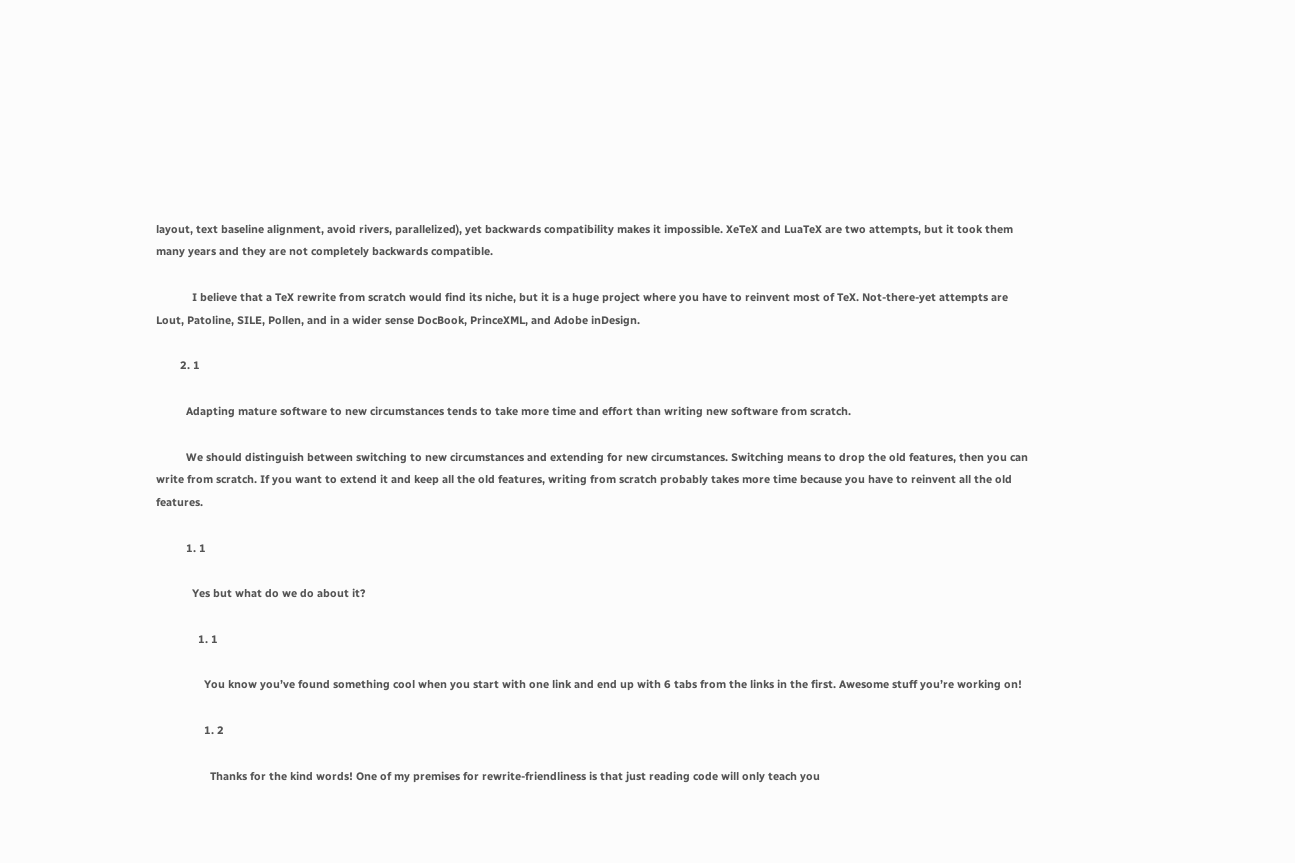layout, text baseline alignment, avoid rivers, parallelized), yet backwards compatibility makes it impossible. XeTeX and LuaTeX are two attempts, but it took them many years and they are not completely backwards compatible.

            I believe that a TeX rewrite from scratch would find its niche, but it is a huge project where you have to reinvent most of TeX. Not-there-yet attempts are Lout, Patoline, SILE, Pollen, and in a wider sense DocBook, PrinceXML, and Adobe inDesign.

        2. 1

          Adapting mature software to new circumstances tends to take more time and effort than writing new software from scratch.

          We should distinguish between switching to new circumstances and extending for new circumstances. Switching means to drop the old features, then you can write from scratch. If you want to extend it and keep all the old features, writing from scratch probably takes more time because you have to reinvent all the old features.

          1. 1

            Yes but what do we do about it?

              1. 1

                You know you’ve found something cool when you start with one link and end up with 6 tabs from the links in the first. Awesome stuff you’re working on!

                1. 2

                  Thanks for the kind words! One of my premises for rewrite-friendliness is that just reading code will only teach you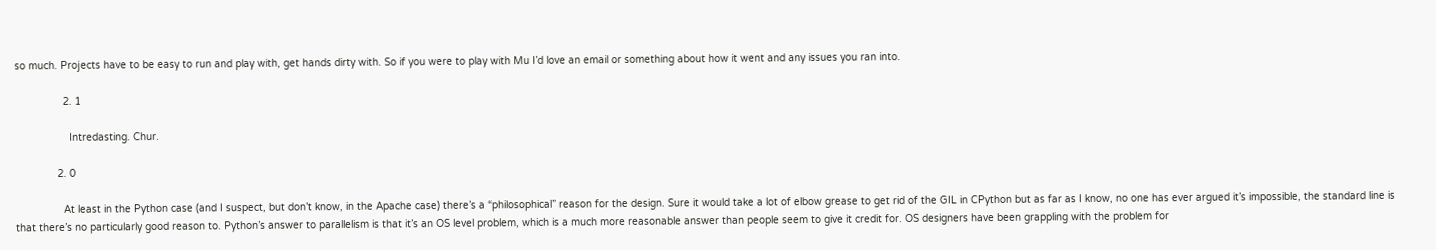so much. Projects have to be easy to run and play with, get hands dirty with. So if you were to play with Mu I’d love an email or something about how it went and any issues you ran into.

                2. 1

                  Intredasting. Chur.

              2. 0

                At least in the Python case (and I suspect, but don’t know, in the Apache case) there’s a “philosophical” reason for the design. Sure it would take a lot of elbow grease to get rid of the GIL in CPython but as far as I know, no one has ever argued it’s impossible, the standard line is that there’s no particularly good reason to. Python’s answer to parallelism is that it’s an OS level problem, which is a much more reasonable answer than people seem to give it credit for. OS designers have been grappling with the problem for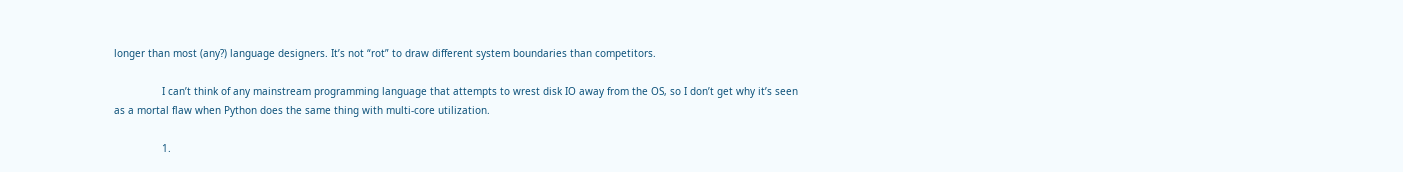longer than most (any?) language designers. It’s not “rot” to draw different system boundaries than competitors.

                I can’t think of any mainstream programming language that attempts to wrest disk IO away from the OS, so I don’t get why it’s seen as a mortal flaw when Python does the same thing with multi-core utilization.

                1.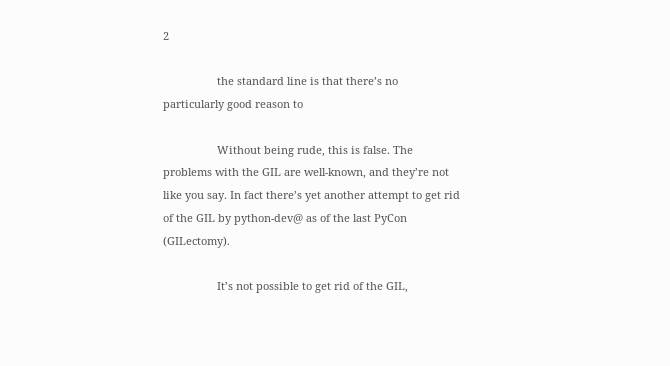2

                  the standard line is that there’s no particularly good reason to

                  Without being rude, this is false. The problems with the GIL are well-known, and they’re not like you say. In fact there’s yet another attempt to get rid of the GIL by python-dev@ as of the last PyCon (GILectomy).

                  It’s not possible to get rid of the GIL,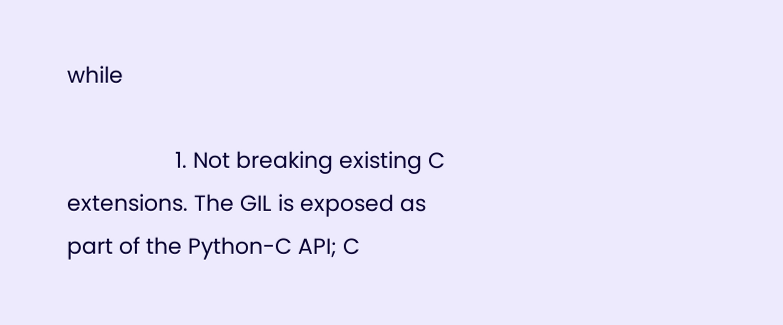while

                  1. Not breaking existing C extensions. The GIL is exposed as part of the Python-C API; C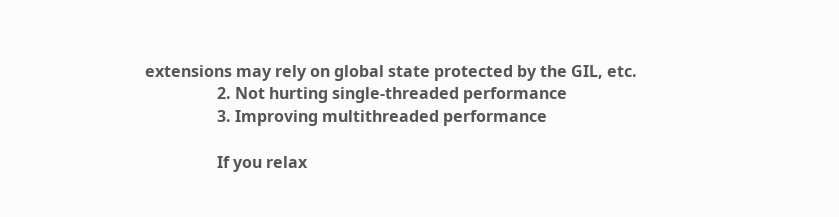extensions may rely on global state protected by the GIL, etc.
                  2. Not hurting single-threaded performance
                  3. Improving multithreaded performance

                  If you relax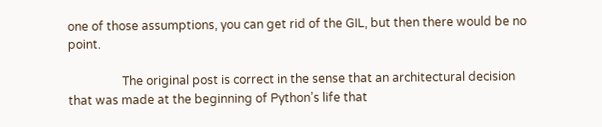one of those assumptions, you can get rid of the GIL, but then there would be no point.

                  The original post is correct in the sense that an architectural decision that was made at the beginning of Python’s life that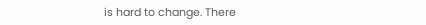is hard to change. There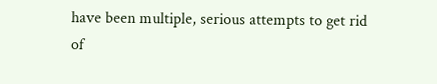have been multiple, serious attempts to get rid of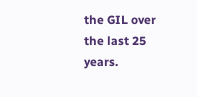the GIL over the last 25 years.